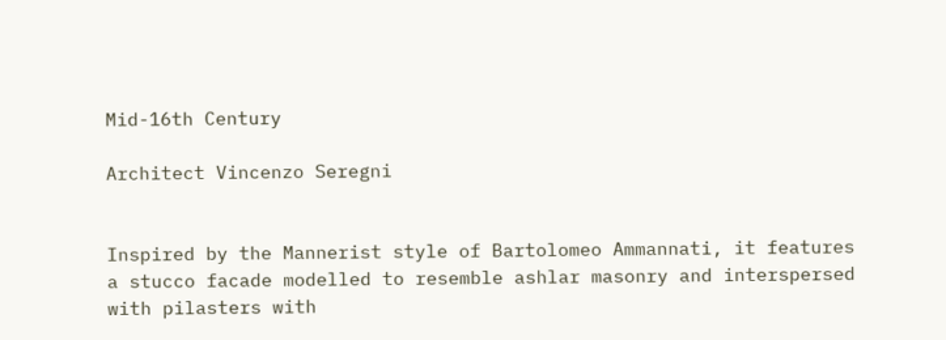Mid-16th Century

Architect Vincenzo Seregni


Inspired by the Mannerist style of Bartolomeo Ammannati, it features a stucco facade modelled to resemble ashlar masonry and interspersed with pilasters with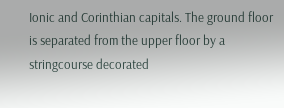Ionic and Corinthian capitals. The ground floor is separated from the upper floor by a stringcourse decorated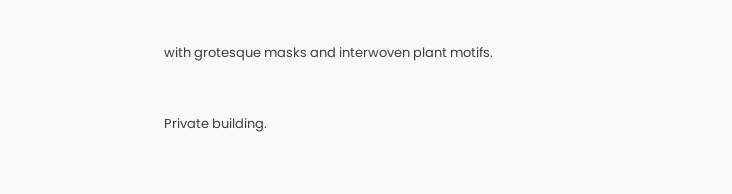with grotesque masks and interwoven plant motifs.


Private building.